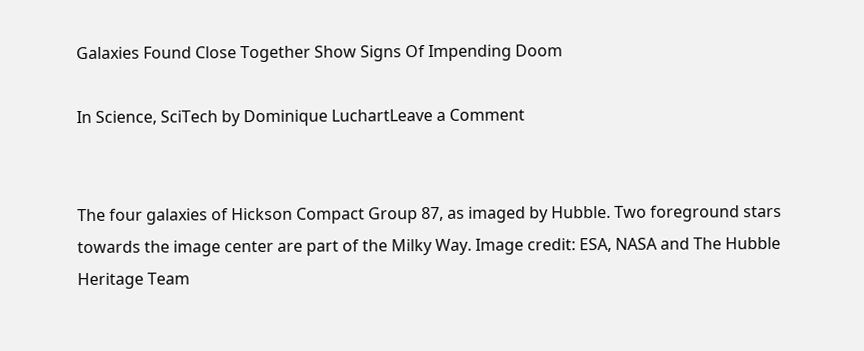Galaxies Found Close Together Show Signs Of Impending Doom

In Science, SciTech by Dominique LuchartLeave a Comment


The four galaxies of Hickson Compact Group 87, as imaged by Hubble. Two foreground stars towards the image center are part of the Milky Way. Image credit: ESA, NASA and The Hubble Heritage Team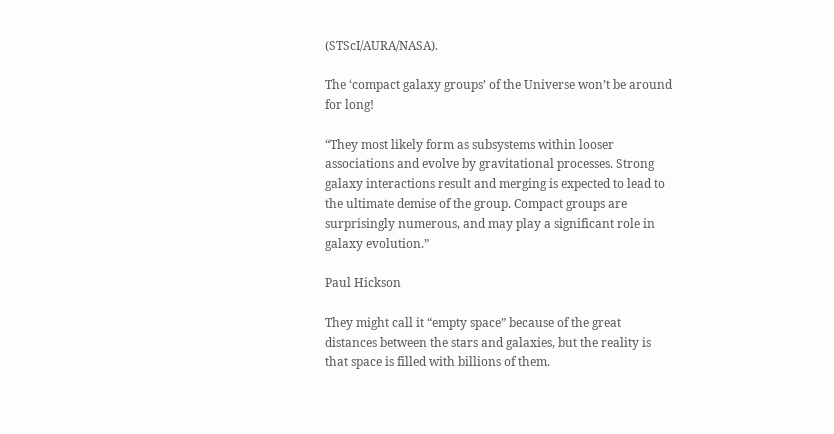(STScI/AURA/NASA).

The ‘compact galaxy groups’ of the Universe won’t be around for long!

“They most likely form as subsystems within looser associations and evolve by gravitational processes. Strong galaxy interactions result and merging is expected to lead to the ultimate demise of the group. Compact groups are surprisingly numerous, and may play a significant role in galaxy evolution.”

Paul Hickson

They might call it “empty space” because of the great distances between the stars and galaxies, but the reality is that space is filled with billions of them.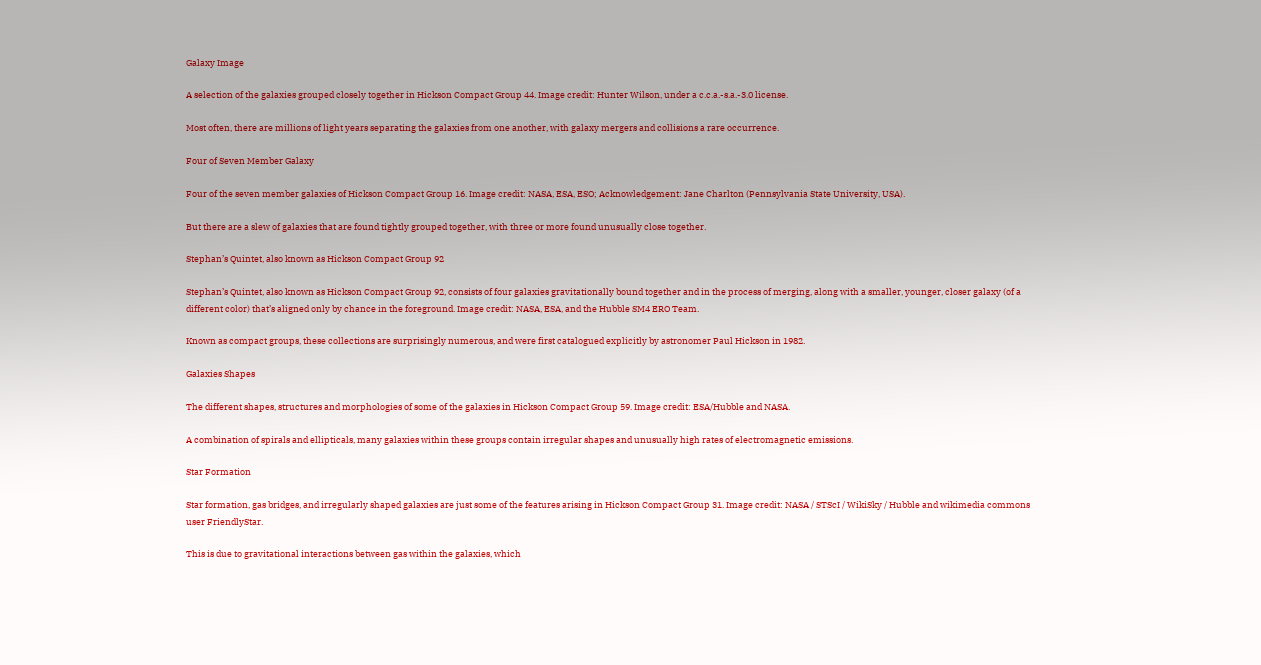Galaxy Image

A selection of the galaxies grouped closely together in Hickson Compact Group 44. Image credit: Hunter Wilson, under a c.c.a.-s.a.-3.0 license.

Most often, there are millions of light years separating the galaxies from one another, with galaxy mergers and collisions a rare occurrence.

Four of Seven Member Galaxy

Four of the seven member galaxies of Hickson Compact Group 16. Image credit: NASA, ESA, ESO; Acknowledgement: Jane Charlton (Pennsylvania State University, USA).

But there are a slew of galaxies that are found tightly grouped together, with three or more found unusually close together.

Stephan’s Quintet, also known as Hickson Compact Group 92

Stephan’s Quintet, also known as Hickson Compact Group 92, consists of four galaxies gravitationally bound together and in the process of merging, along with a smaller, younger, closer galaxy (of a different color) that’s aligned only by chance in the foreground. Image credit: NASA, ESA, and the Hubble SM4 ERO Team.

Known as compact groups, these collections are surprisingly numerous, and were first catalogued explicitly by astronomer Paul Hickson in 1982.

Galaxies Shapes

The different shapes, structures and morphologies of some of the galaxies in Hickson Compact Group 59. Image credit: ESA/Hubble and NASA.

A combination of spirals and ellipticals, many galaxies within these groups contain irregular shapes and unusually high rates of electromagnetic emissions.

Star Formation

Star formation, gas bridges, and irregularly shaped galaxies are just some of the features arising in Hickson Compact Group 31. Image credit: NASA / STScI / WikiSky / Hubble and wikimedia commons user FriendlyStar.

This is due to gravitational interactions between gas within the galaxies, which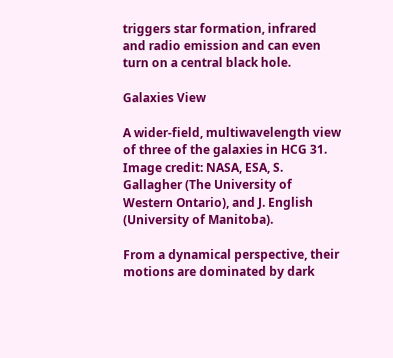triggers star formation, infrared and radio emission and can even turn on a central black hole.

Galaxies View

A wider-field, multiwavelength view of three of the galaxies in HCG 31. Image credit: NASA, ESA, S. Gallagher (The University of Western Ontario), and J. English (University of Manitoba).

From a dynamical perspective, their motions are dominated by dark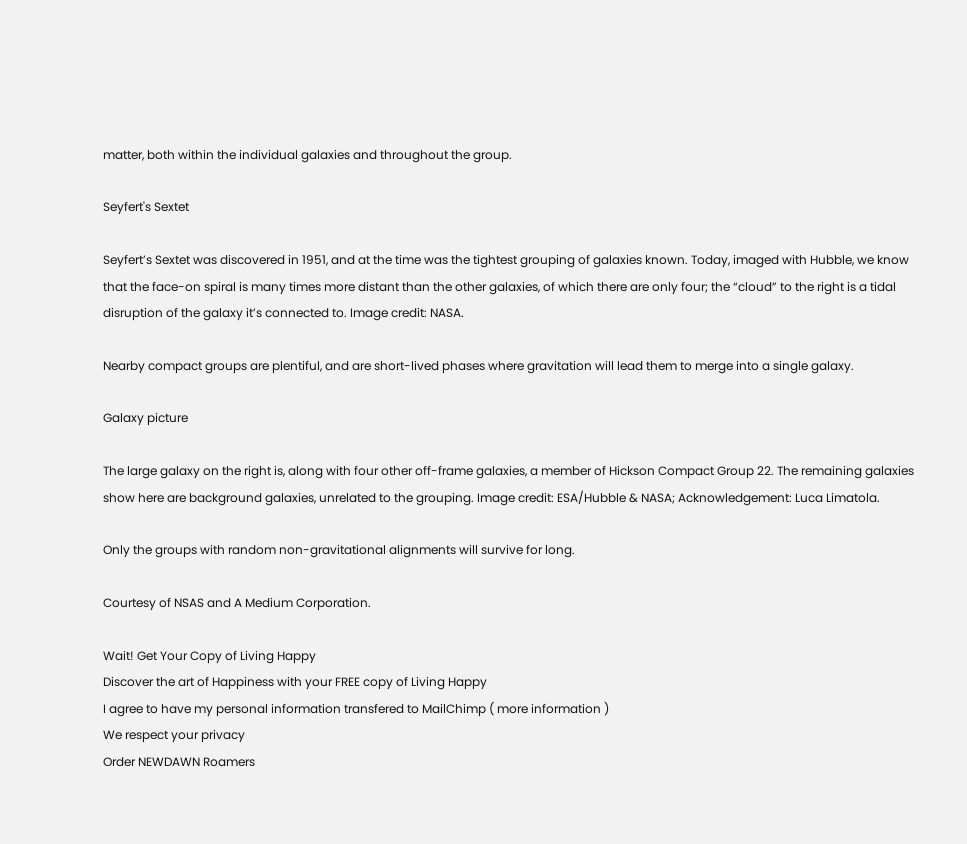matter, both within the individual galaxies and throughout the group.

Seyfert's Sextet

Seyfert’s Sextet was discovered in 1951, and at the time was the tightest grouping of galaxies known. Today, imaged with Hubble, we know that the face-on spiral is many times more distant than the other galaxies, of which there are only four; the “cloud” to the right is a tidal disruption of the galaxy it’s connected to. Image credit: NASA.

Nearby compact groups are plentiful, and are short-lived phases where gravitation will lead them to merge into a single galaxy.

Galaxy picture

The large galaxy on the right is, along with four other off-frame galaxies, a member of Hickson Compact Group 22. The remaining galaxies show here are background galaxies, unrelated to the grouping. Image credit: ESA/Hubble & NASA; Acknowledgement: Luca Limatola.

Only the groups with random non-gravitational alignments will survive for long.

Courtesy of NSAS and A Medium Corporation.

Wait! Get Your Copy of Living Happy
Discover the art of Happiness with your FREE copy of Living Happy
I agree to have my personal information transfered to MailChimp ( more information )
We respect your privacy
Order NEWDAWN Roamers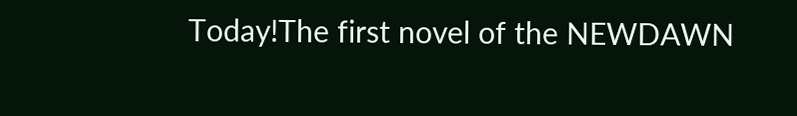Today!The first novel of the NEWDAWN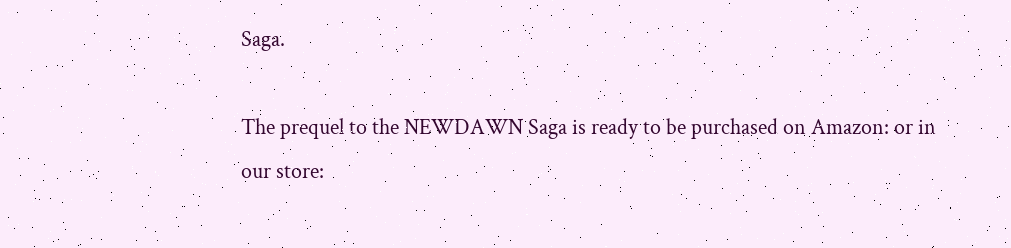Saga.

The prequel to the NEWDAWN Saga is ready to be purchased on Amazon: or in our store: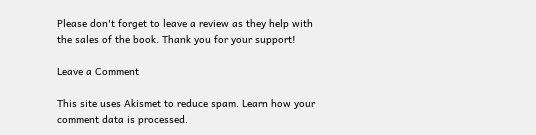Please don't forget to leave a review as they help with the sales of the book. Thank you for your support!

Leave a Comment

This site uses Akismet to reduce spam. Learn how your comment data is processed.